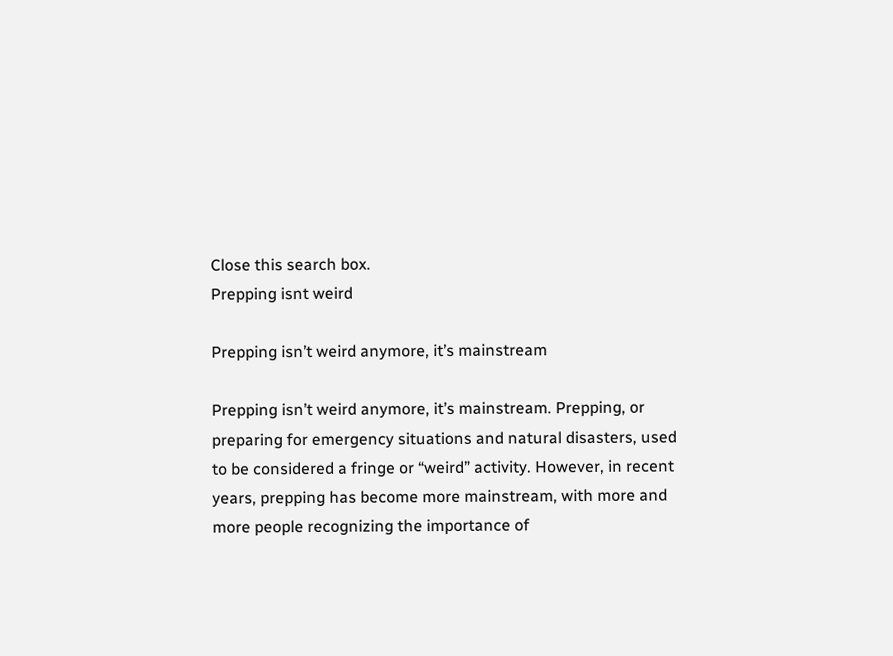Close this search box.
Prepping isnt weird

Prepping isn’t weird anymore, it’s mainstream

Prepping isn’t weird anymore, it’s mainstream. Prepping, or preparing for emergency situations and natural disasters, used to be considered a fringe or “weird” activity. However, in recent years, prepping has become more mainstream, with more and more people recognizing the importance of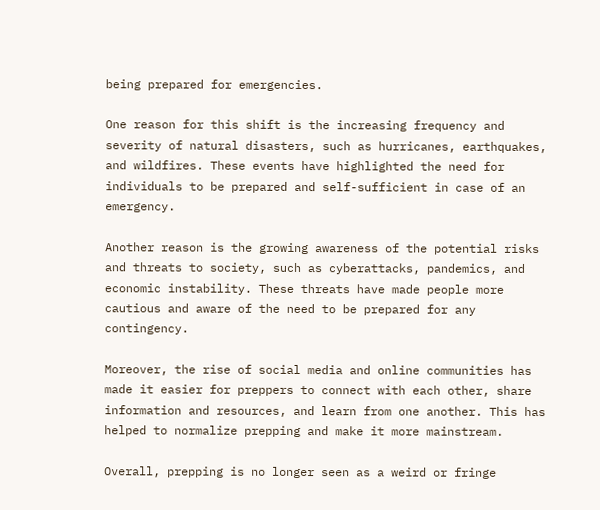being prepared for emergencies.

One reason for this shift is the increasing frequency and severity of natural disasters, such as hurricanes, earthquakes, and wildfires. These events have highlighted the need for individuals to be prepared and self-sufficient in case of an emergency.

Another reason is the growing awareness of the potential risks and threats to society, such as cyberattacks, pandemics, and economic instability. These threats have made people more cautious and aware of the need to be prepared for any contingency.

Moreover, the rise of social media and online communities has made it easier for preppers to connect with each other, share information and resources, and learn from one another. This has helped to normalize prepping and make it more mainstream.

Overall, prepping is no longer seen as a weird or fringe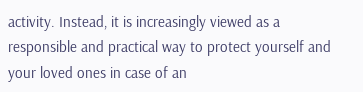activity. Instead, it is increasingly viewed as a responsible and practical way to protect yourself and your loved ones in case of an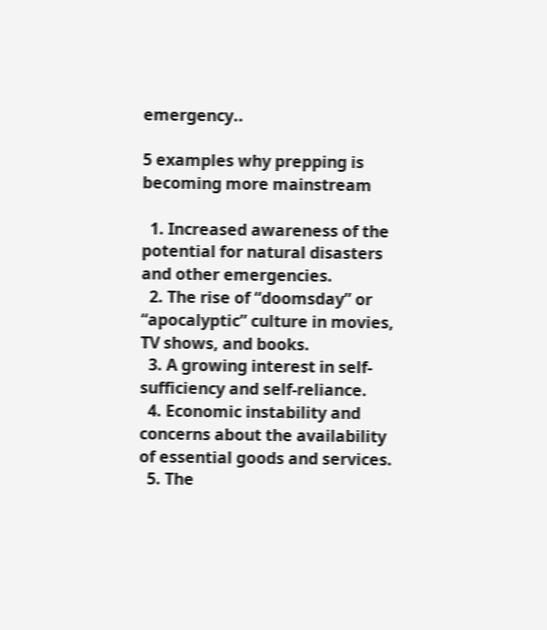emergency..

5 examples why prepping is becoming more mainstream

  1. Increased awareness of the potential for natural disasters and other emergencies.
  2. The rise of “doomsday” or “apocalyptic” culture in movies, TV shows, and books.
  3. A growing interest in self-sufficiency and self-reliance.
  4. Economic instability and concerns about the availability of essential goods and services.
  5. The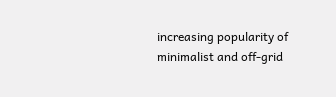increasing popularity of minimalist and off-grid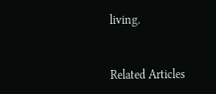living.


Related Articles